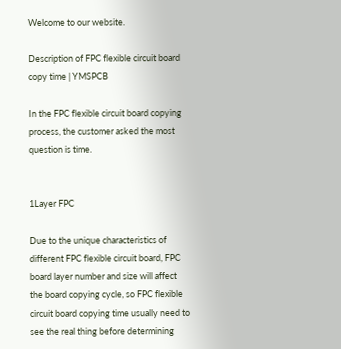Welcome to our website.

Description of FPC flexible circuit board copy time | YMSPCB

In the FPC flexible circuit board copying process, the customer asked the most question is time.


1Layer FPC

Due to the unique characteristics of different FPC flexible circuit board, FPC board layer number and size will affect the board copying cycle, so FPC flexible circuit board copying time usually need to see the real thing before determining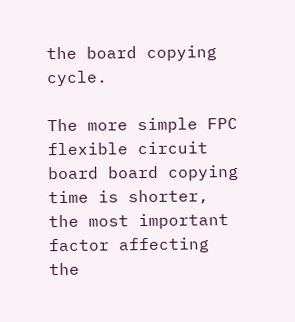the board copying cycle.

The more simple FPC flexible circuit board board copying time is shorter, the most important factor affecting the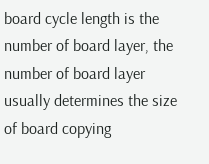board cycle length is the number of board layer, the number of board layer usually determines the size of board copying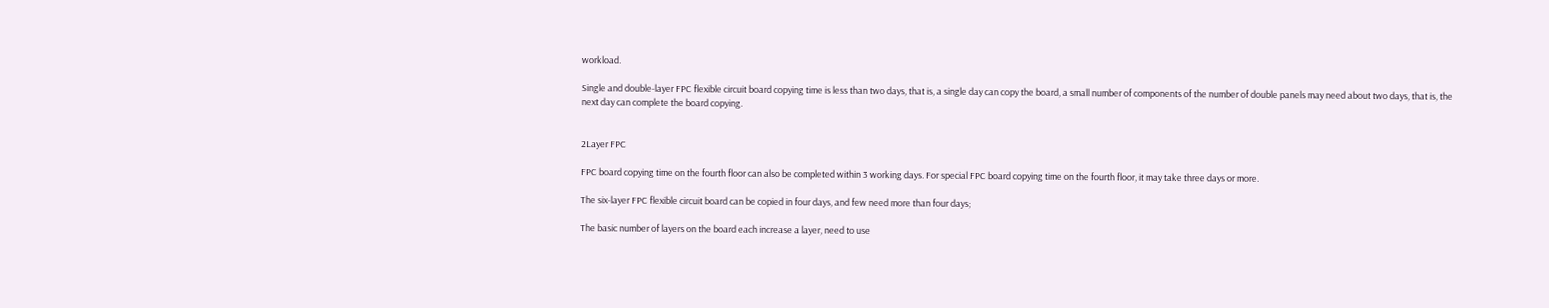workload.

Single and double-layer FPC flexible circuit board copying time is less than two days, that is, a single day can copy the board, a small number of components of the number of double panels may need about two days, that is, the next day can complete the board copying.


2Layer FPC

FPC board copying time on the fourth floor can also be completed within 3 working days. For special FPC board copying time on the fourth floor, it may take three days or more.

The six-layer FPC flexible circuit board can be copied in four days, and few need more than four days;

The basic number of layers on the board each increase a layer, need to use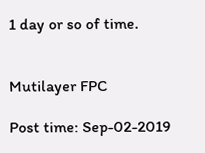1 day or so of time.


Mutilayer FPC

Post time: Sep-02-2019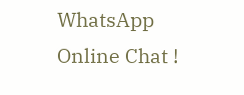WhatsApp Online Chat !